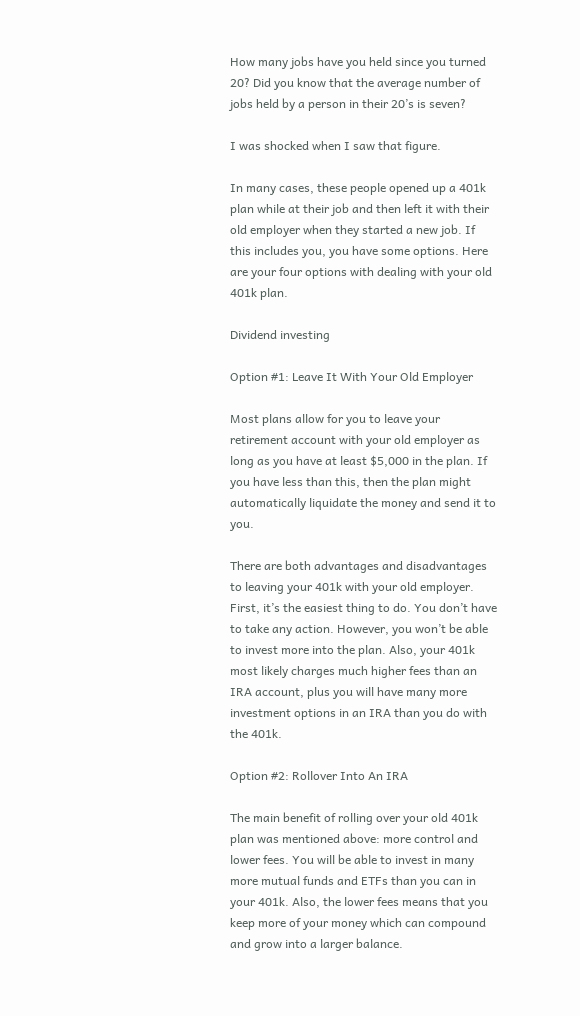How many jobs have you held since you turned 20? Did you know that the average number of jobs held by a person in their 20’s is seven?

I was shocked when I saw that figure.

In many cases, these people opened up a 401k plan while at their job and then left it with their old employer when they started a new job. If this includes you, you have some options. Here are your four options with dealing with your old 401k plan.

Dividend investing

Option #1: Leave It With Your Old Employer

Most plans allow for you to leave your retirement account with your old employer as long as you have at least $5,000 in the plan. If you have less than this, then the plan might automatically liquidate the money and send it to you.

There are both advantages and disadvantages to leaving your 401k with your old employer. First, it’s the easiest thing to do. You don’t have to take any action. However, you won’t be able to invest more into the plan. Also, your 401k most likely charges much higher fees than an IRA account, plus you will have many more investment options in an IRA than you do with the 401k.

Option #2: Rollover Into An IRA

The main benefit of rolling over your old 401k plan was mentioned above: more control and lower fees. You will be able to invest in many more mutual funds and ETFs than you can in your 401k. Also, the lower fees means that you keep more of your money which can compound and grow into a larger balance.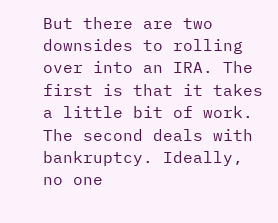But there are two downsides to rolling over into an IRA. The first is that it takes a little bit of work. The second deals with bankruptcy. Ideally, no one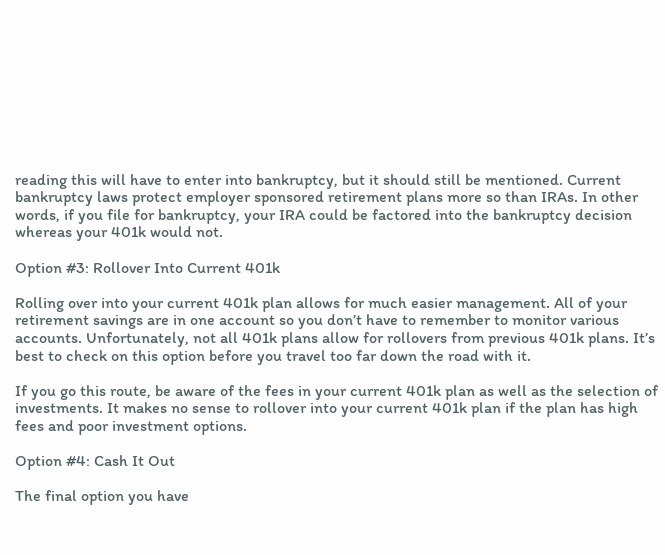reading this will have to enter into bankruptcy, but it should still be mentioned. Current bankruptcy laws protect employer sponsored retirement plans more so than IRAs. In other words, if you file for bankruptcy, your IRA could be factored into the bankruptcy decision whereas your 401k would not.

Option #3: Rollover Into Current 401k

Rolling over into your current 401k plan allows for much easier management. All of your retirement savings are in one account so you don’t have to remember to monitor various accounts. Unfortunately, not all 401k plans allow for rollovers from previous 401k plans. It’s best to check on this option before you travel too far down the road with it.

If you go this route, be aware of the fees in your current 401k plan as well as the selection of investments. It makes no sense to rollover into your current 401k plan if the plan has high fees and poor investment options.

Option #4: Cash It Out

The final option you have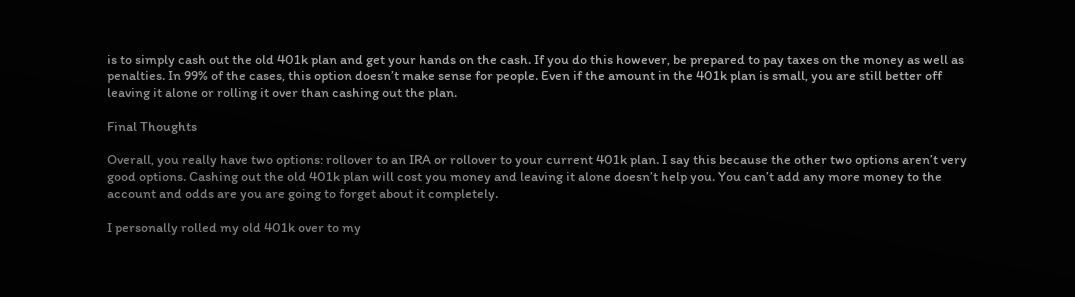is to simply cash out the old 401k plan and get your hands on the cash. If you do this however, be prepared to pay taxes on the money as well as penalties. In 99% of the cases, this option doesn’t make sense for people. Even if the amount in the 401k plan is small, you are still better off leaving it alone or rolling it over than cashing out the plan.

Final Thoughts

Overall, you really have two options: rollover to an IRA or rollover to your current 401k plan. I say this because the other two options aren’t very good options. Cashing out the old 401k plan will cost you money and leaving it alone doesn’t help you. You can’t add any more money to the account and odds are you are going to forget about it completely.

I personally rolled my old 401k over to my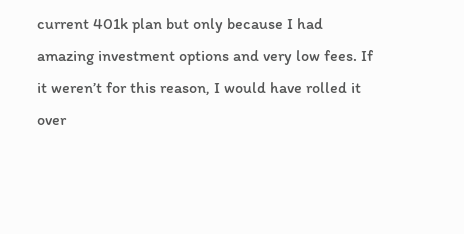current 401k plan but only because I had amazing investment options and very low fees. If it weren’t for this reason, I would have rolled it over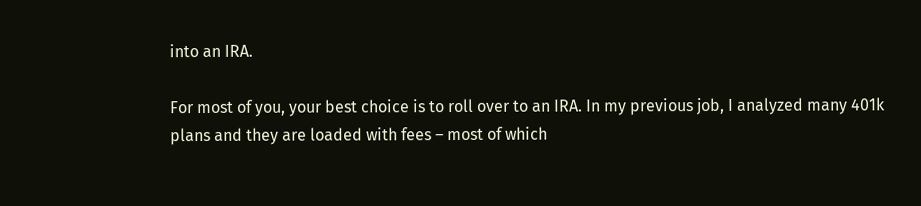into an IRA.

For most of you, your best choice is to roll over to an IRA. In my previous job, I analyzed many 401k plans and they are loaded with fees – most of which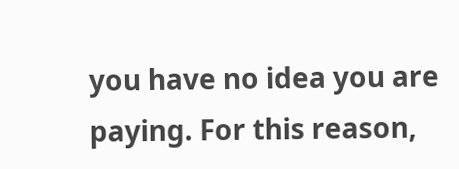you have no idea you are paying. For this reason,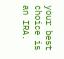your best choice is an IRA.